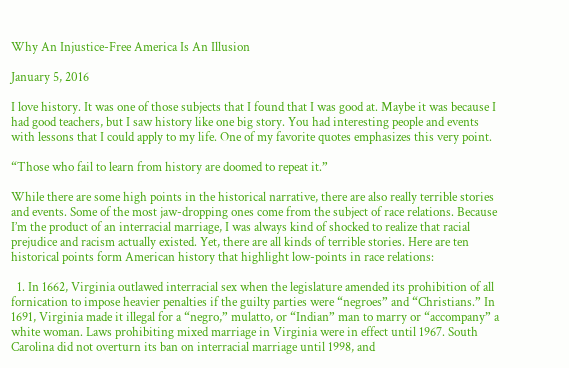Why An Injustice-Free America Is An Illusion

January 5, 2016

I love history. It was one of those subjects that I found that I was good at. Maybe it was because I had good teachers, but I saw history like one big story. You had interesting people and events with lessons that I could apply to my life. One of my favorite quotes emphasizes this very point.

“Those who fail to learn from history are doomed to repeat it.”

While there are some high points in the historical narrative, there are also really terrible stories and events. Some of the most jaw-dropping ones come from the subject of race relations. Because I’m the product of an interracial marriage, I was always kind of shocked to realize that racial prejudice and racism actually existed. Yet, there are all kinds of terrible stories. Here are ten historical points form American history that highlight low-points in race relations:

  1. In 1662, Virginia outlawed interracial sex when the legislature amended its prohibition of all fornication to impose heavier penalties if the guilty parties were “negroes” and “Christians.” In 1691, Virginia made it illegal for a “negro,” mulatto, or “Indian” man to marry or “accompany” a white woman. Laws prohibiting mixed marriage in Virginia were in effect until 1967. South Carolina did not overturn its ban on interracial marriage until 1998, and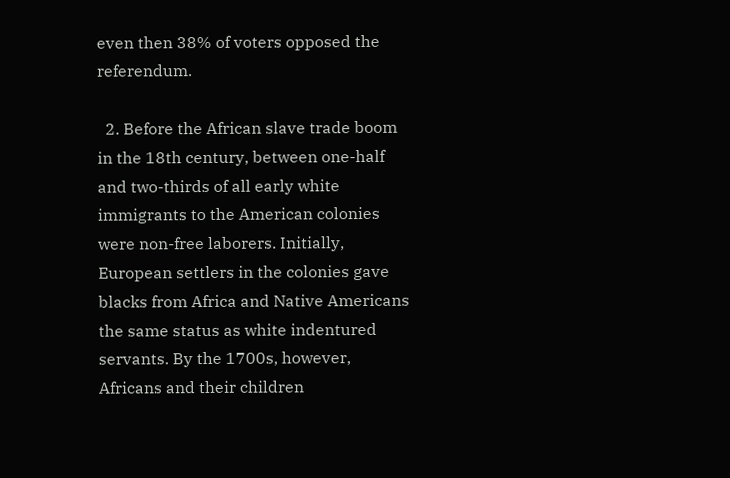even then 38% of voters opposed the referendum.

  2. Before the African slave trade boom in the 18th century, between one-half and two-thirds of all early white immigrants to the American colonies were non-free laborers. Initially, European settlers in the colonies gave blacks from Africa and Native Americans the same status as white indentured servants. By the 1700s, however, Africans and their children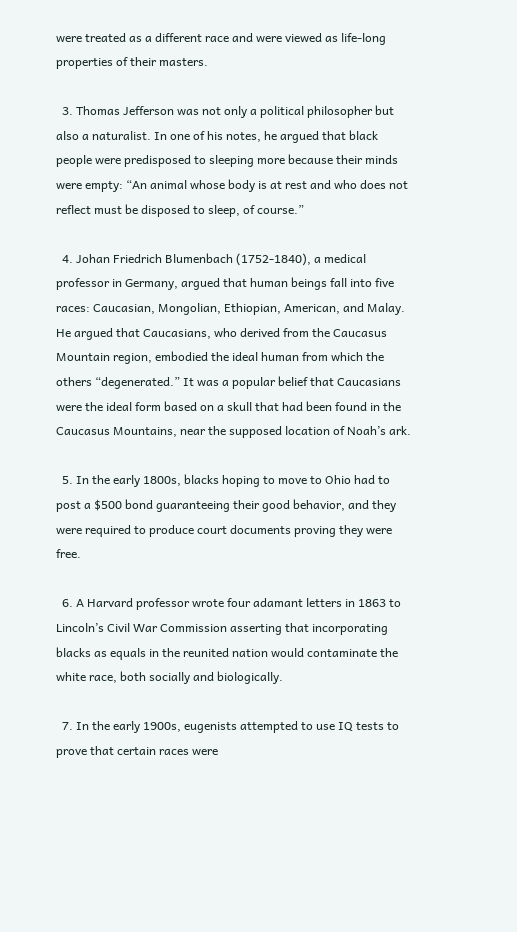were treated as a different race and were viewed as life-long properties of their masters.

  3. Thomas Jefferson was not only a political philosopher but also a naturalist. In one of his notes, he argued that black people were predisposed to sleeping more because their minds were empty: “An animal whose body is at rest and who does not reflect must be disposed to sleep, of course.”

  4. Johan Friedrich Blumenbach (1752-1840), a medical professor in Germany, argued that human beings fall into five races: Caucasian, Mongolian, Ethiopian, American, and Malay. He argued that Caucasians, who derived from the Caucasus Mountain region, embodied the ideal human from which the others “degenerated.” It was a popular belief that Caucasians were the ideal form based on a skull that had been found in the Caucasus Mountains, near the supposed location of Noah’s ark.

  5. In the early 1800s, blacks hoping to move to Ohio had to post a $500 bond guaranteeing their good behavior, and they were required to produce court documents proving they were free.

  6. A Harvard professor wrote four adamant letters in 1863 to Lincoln’s Civil War Commission asserting that incorporating blacks as equals in the reunited nation would contaminate the white race, both socially and biologically.

  7. In the early 1900s, eugenists attempted to use IQ tests to prove that certain races were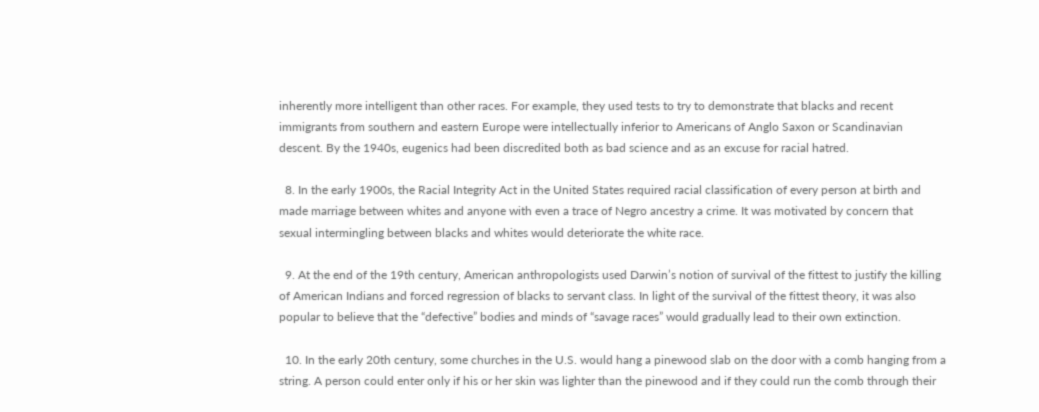inherently more intelligent than other races. For example, they used tests to try to demonstrate that blacks and recent immigrants from southern and eastern Europe were intellectually inferior to Americans of Anglo Saxon or Scandinavian descent. By the 1940s, eugenics had been discredited both as bad science and as an excuse for racial hatred.

  8. In the early 1900s, the Racial Integrity Act in the United States required racial classification of every person at birth and made marriage between whites and anyone with even a trace of Negro ancestry a crime. It was motivated by concern that sexual intermingling between blacks and whites would deteriorate the white race.

  9. At the end of the 19th century, American anthropologists used Darwin’s notion of survival of the fittest to justify the killing of American Indians and forced regression of blacks to servant class. In light of the survival of the fittest theory, it was also popular to believe that the “defective” bodies and minds of “savage races” would gradually lead to their own extinction.

  10. In the early 20th century, some churches in the U.S. would hang a pinewood slab on the door with a comb hanging from a string. A person could enter only if his or her skin was lighter than the pinewood and if they could run the comb through their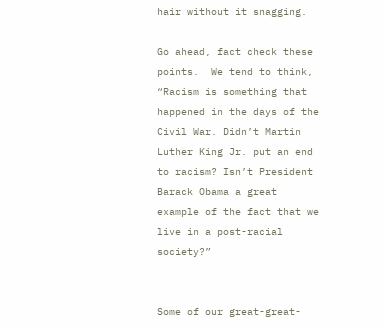hair without it snagging.

Go ahead, fact check these points.  We tend to think, “Racism is something that happened in the days of the Civil War. Didn’t Martin Luther King Jr. put an end to racism? Isn’t President Barack Obama a great example of the fact that we live in a post-racial society?”


Some of our great-great-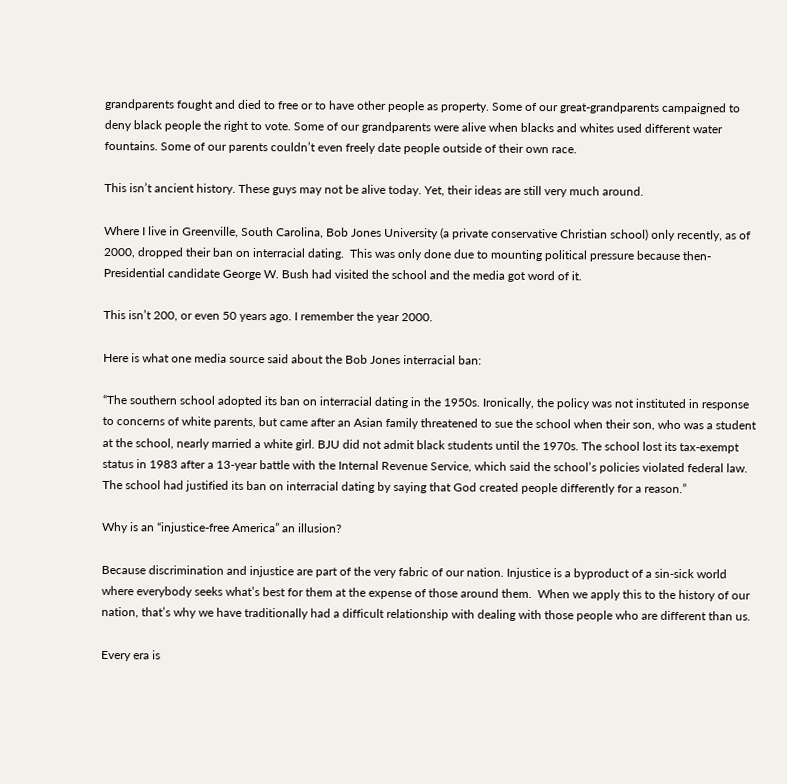grandparents fought and died to free or to have other people as property. Some of our great-grandparents campaigned to deny black people the right to vote. Some of our grandparents were alive when blacks and whites used different water fountains. Some of our parents couldn’t even freely date people outside of their own race.

This isn’t ancient history. These guys may not be alive today. Yet, their ideas are still very much around.

Where I live in Greenville, South Carolina, Bob Jones University (a private conservative Christian school) only recently, as of 2000, dropped their ban on interracial dating.  This was only done due to mounting political pressure because then-Presidential candidate George W. Bush had visited the school and the media got word of it.

This isn’t 200, or even 50 years ago. I remember the year 2000.

Here is what one media source said about the Bob Jones interracial ban:

“The southern school adopted its ban on interracial dating in the 1950s. Ironically, the policy was not instituted in response to concerns of white parents, but came after an Asian family threatened to sue the school when their son, who was a student at the school, nearly married a white girl. BJU did not admit black students until the 1970s. The school lost its tax-exempt status in 1983 after a 13-year battle with the Internal Revenue Service, which said the school’s policies violated federal law. The school had justified its ban on interracial dating by saying that God created people differently for a reason.”

Why is an “injustice-free America” an illusion?

Because discrimination and injustice are part of the very fabric of our nation. Injustice is a byproduct of a sin-sick world where everybody seeks what’s best for them at the expense of those around them.  When we apply this to the history of our nation, that’s why we have traditionally had a difficult relationship with dealing with those people who are different than us.

Every era is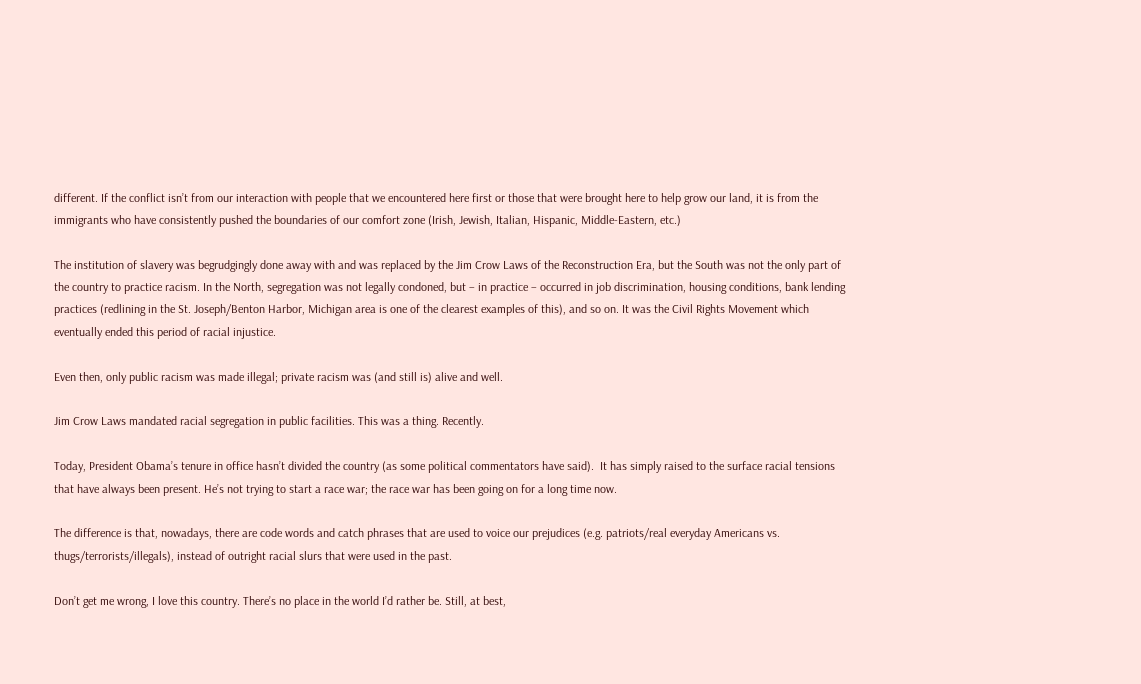different. If the conflict isn’t from our interaction with people that we encountered here first or those that were brought here to help grow our land, it is from the immigrants who have consistently pushed the boundaries of our comfort zone (Irish, Jewish, Italian, Hispanic, Middle-Eastern, etc.)

The institution of slavery was begrudgingly done away with and was replaced by the Jim Crow Laws of the Reconstruction Era, but the South was not the only part of the country to practice racism. In the North, segregation was not legally condoned, but – in practice – occurred in job discrimination, housing conditions, bank lending practices (redlining in the St. Joseph/Benton Harbor, Michigan area is one of the clearest examples of this), and so on. It was the Civil Rights Movement which eventually ended this period of racial injustice.

Even then, only public racism was made illegal; private racism was (and still is) alive and well.

Jim Crow Laws mandated racial segregation in public facilities. This was a thing. Recently.

Today, President Obama’s tenure in office hasn’t divided the country (as some political commentators have said).  It has simply raised to the surface racial tensions that have always been present. He’s not trying to start a race war; the race war has been going on for a long time now.

The difference is that, nowadays, there are code words and catch phrases that are used to voice our prejudices (e.g. patriots/real everyday Americans vs. thugs/terrorists/illegals), instead of outright racial slurs that were used in the past.

Don’t get me wrong, I love this country. There’s no place in the world I’d rather be. Still, at best,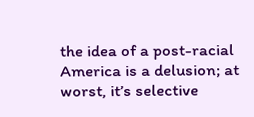the idea of a post-racial America is a delusion; at worst, it’s selective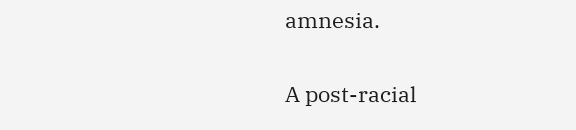amnesia.

A post-racial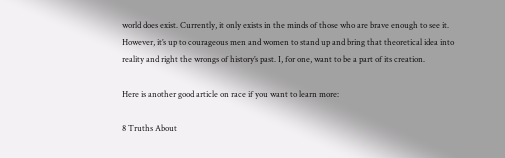world does exist. Currently, it only exists in the minds of those who are brave enough to see it. However, it’s up to courageous men and women to stand up and bring that theoretical idea into reality and right the wrongs of history’s past. I, for one, want to be a part of its creation.

Here is another good article on race if you want to learn more:

8 Truths About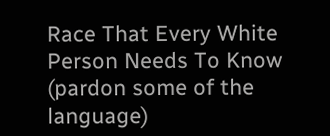Race That Every White Person Needs To Know
(pardon some of the language)